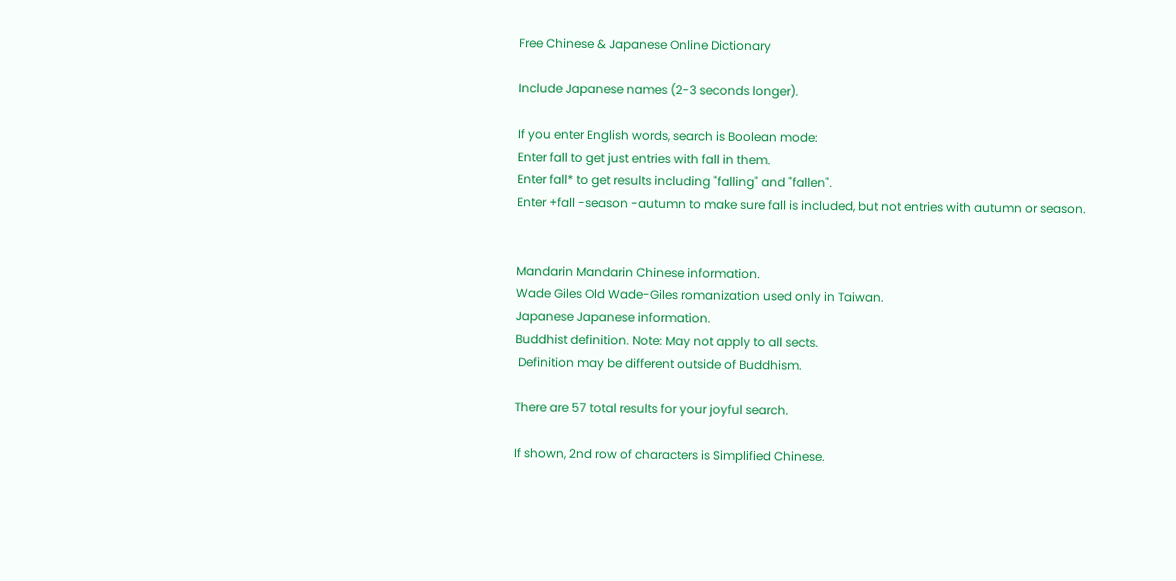Free Chinese & Japanese Online Dictionary

Include Japanese names (2-3 seconds longer).

If you enter English words, search is Boolean mode:
Enter fall to get just entries with fall in them.
Enter fall* to get results including "falling" and "fallen".
Enter +fall -season -autumn to make sure fall is included, but not entries with autumn or season.


Mandarin Mandarin Chinese information.
Wade Giles Old Wade-Giles romanization used only in Taiwan.
Japanese Japanese information.
Buddhist definition. Note: May not apply to all sects.
 Definition may be different outside of Buddhism.

There are 57 total results for your joyful search.

If shown, 2nd row of characters is Simplified Chinese.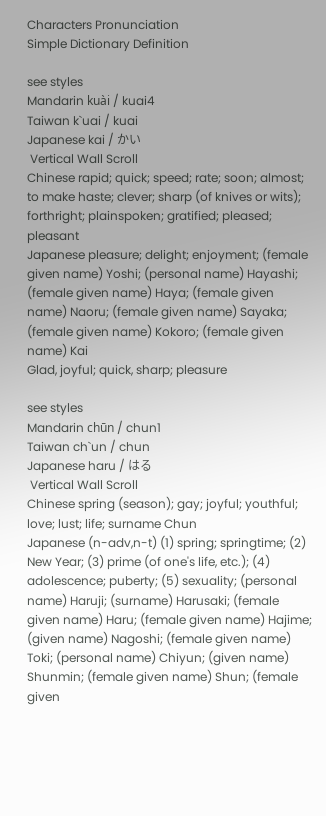Characters Pronunciation
Simple Dictionary Definition

see styles
Mandarin kuài / kuai4
Taiwan k`uai / kuai
Japanese kai / かい
 Vertical Wall Scroll
Chinese rapid; quick; speed; rate; soon; almost; to make haste; clever; sharp (of knives or wits); forthright; plainspoken; gratified; pleased; pleasant
Japanese pleasure; delight; enjoyment; (female given name) Yoshi; (personal name) Hayashi; (female given name) Haya; (female given name) Naoru; (female given name) Sayaka; (female given name) Kokoro; (female given name) Kai
Glad, joyful; quick, sharp; pleasure

see styles
Mandarin chūn / chun1
Taiwan ch`un / chun
Japanese haru / はる
 Vertical Wall Scroll
Chinese spring (season); gay; joyful; youthful; love; lust; life; surname Chun
Japanese (n-adv,n-t) (1) spring; springtime; (2) New Year; (3) prime (of one's life, etc.); (4) adolescence; puberty; (5) sexuality; (personal name) Haruji; (surname) Harusaki; (female given name) Haru; (female given name) Hajime; (given name) Nagoshi; (female given name) Toki; (personal name) Chiyun; (given name) Shunmin; (female given name) Shun; (female given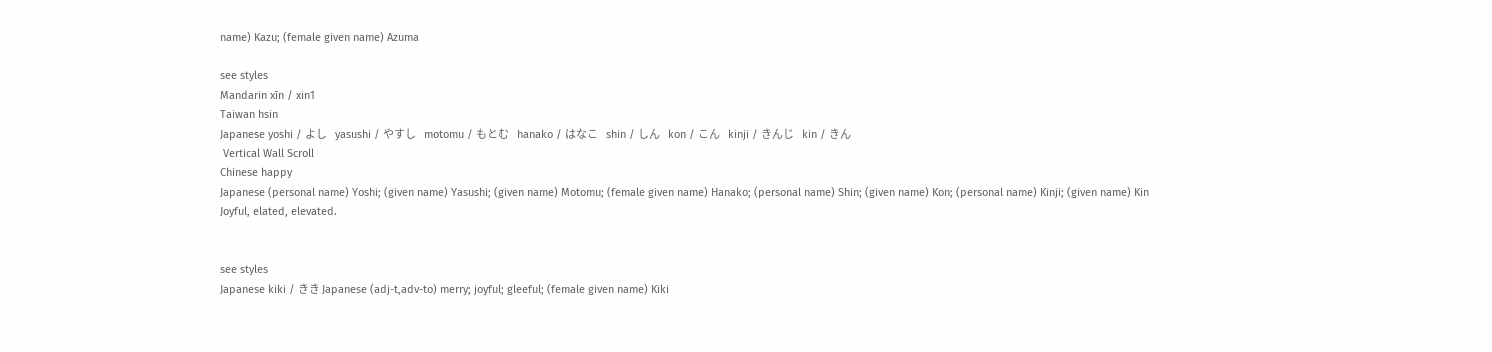name) Kazu; (female given name) Azuma

see styles
Mandarin xīn / xin1
Taiwan hsin
Japanese yoshi / よし    yasushi / やすし    motomu / もとむ    hanako / はなこ    shin / しん    kon / こん    kinji / きんじ    kin / きん
 Vertical Wall Scroll
Chinese happy
Japanese (personal name) Yoshi; (given name) Yasushi; (given name) Motomu; (female given name) Hanako; (personal name) Shin; (given name) Kon; (personal name) Kinji; (given name) Kin
Joyful, elated, elevated.


see styles
Japanese kiki / きき Japanese (adj-t,adv-to) merry; joyful; gleeful; (female given name) Kiki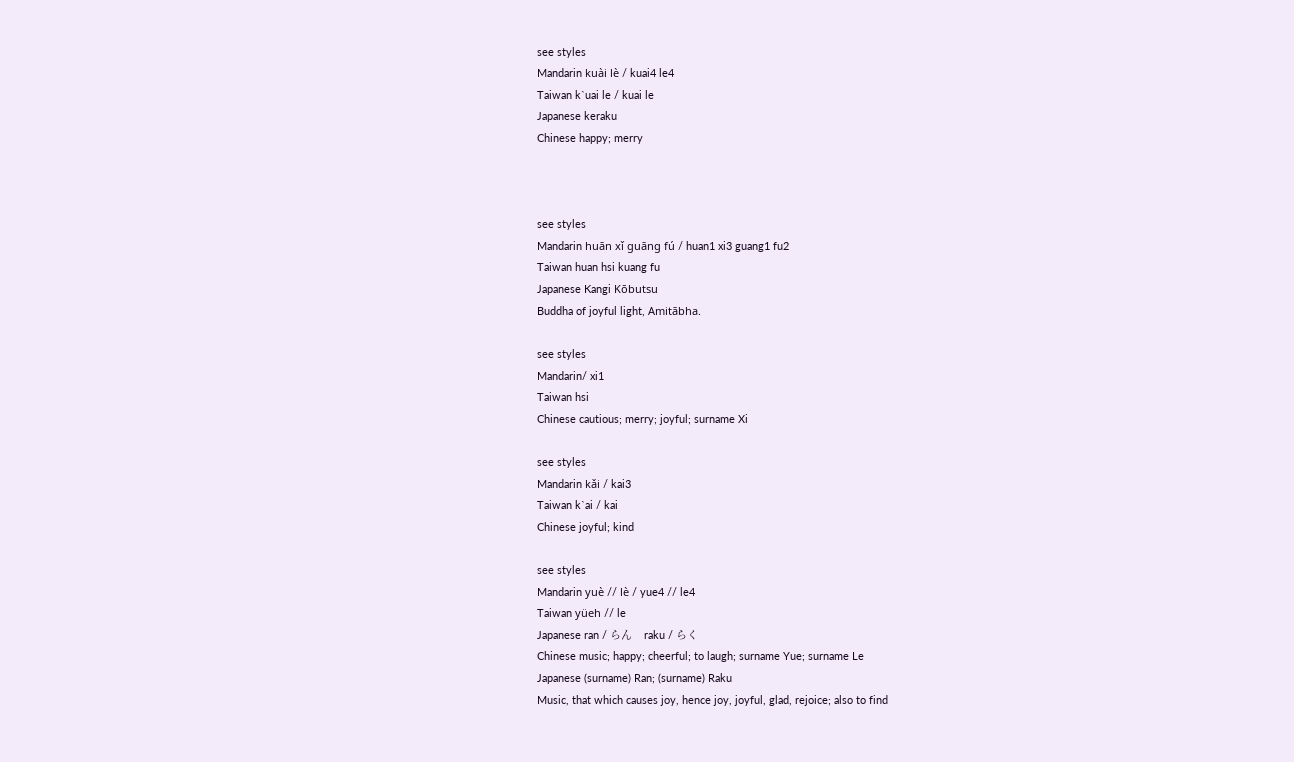see styles
Mandarin kuài lè / kuai4 le4
Taiwan k`uai le / kuai le
Japanese keraku
Chinese happy; merry



see styles
Mandarin huān xǐ guāng fú / huan1 xi3 guang1 fu2
Taiwan huan hsi kuang fu
Japanese Kangi Kōbutsu
Buddha of joyful light, Amitābha.

see styles
Mandarin/ xi1
Taiwan hsi
Chinese cautious; merry; joyful; surname Xi

see styles
Mandarin kǎi / kai3
Taiwan k`ai / kai
Chinese joyful; kind

see styles
Mandarin yuè // lè / yue4 // le4
Taiwan yüeh // le
Japanese ran / らん    raku / らく
Chinese music; happy; cheerful; to laugh; surname Yue; surname Le
Japanese (surname) Ran; (surname) Raku
Music, that which causes joy, hence joy, joyful, glad, rejoice; also to find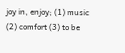joy in, enjoy; (1) music (2) comfort (3) to be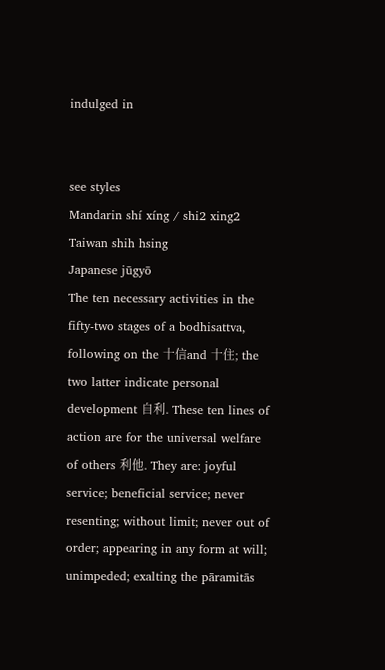indulged in


see styles
Mandarin shí xíng / shi2 xing2
Taiwan shih hsing
Japanese jūgyō
The ten necessary activities in the fifty-two stages of a bodhisattva, following on the 十信and 十住; the two latter indicate personal development 自利. These ten lines of action are for the universal welfare of others 利他. They are: joyful service; beneficial service; never resenting; without limit; never out of order; appearing in any form at will; unimpeded; exalting the pāramitās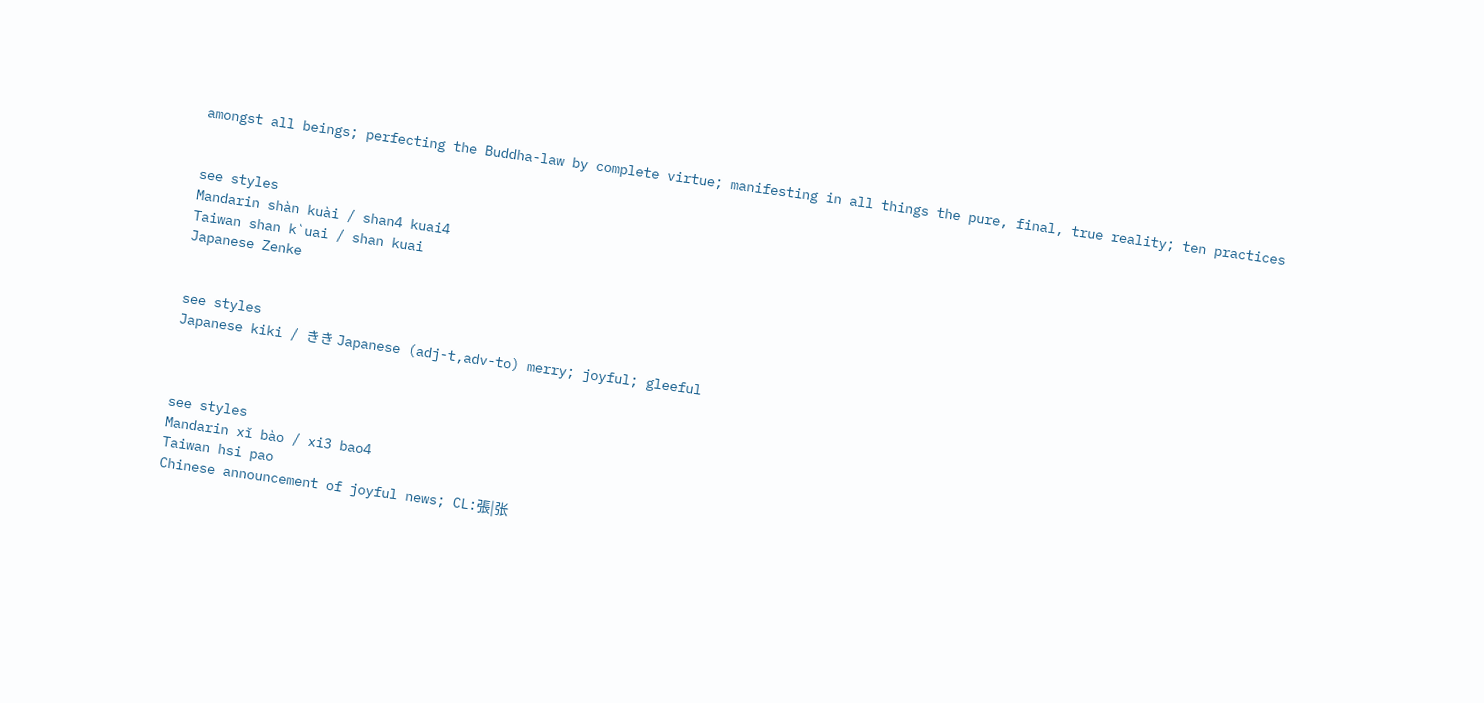amongst all beings; perfecting the Buddha-law by complete virtue; manifesting in all things the pure, final, true reality; ten practices


see styles
Mandarin shàn kuài / shan4 kuai4
Taiwan shan k`uai / shan kuai
Japanese Zenke


see styles
Japanese kiki / きき Japanese (adj-t,adv-to) merry; joyful; gleeful



see styles
Mandarin xǐ bào / xi3 bao4
Taiwan hsi pao
Chinese announcement of joyful news; CL:張|张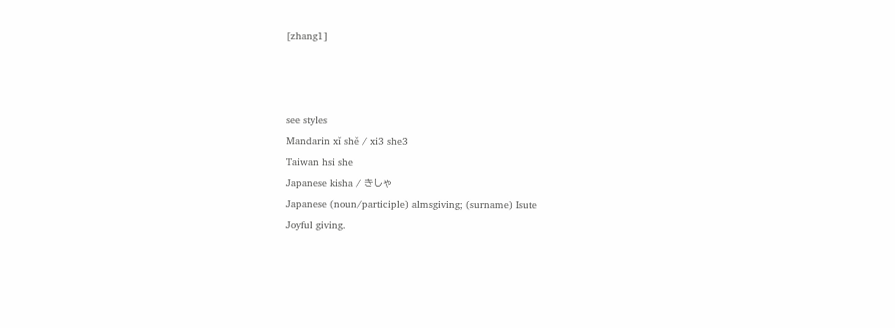[zhang1]



see styles
Mandarin xǐ shě / xi3 she3
Taiwan hsi she
Japanese kisha / きしゃ
Japanese (noun/participle) almsgiving; (surname) Isute
Joyful giving.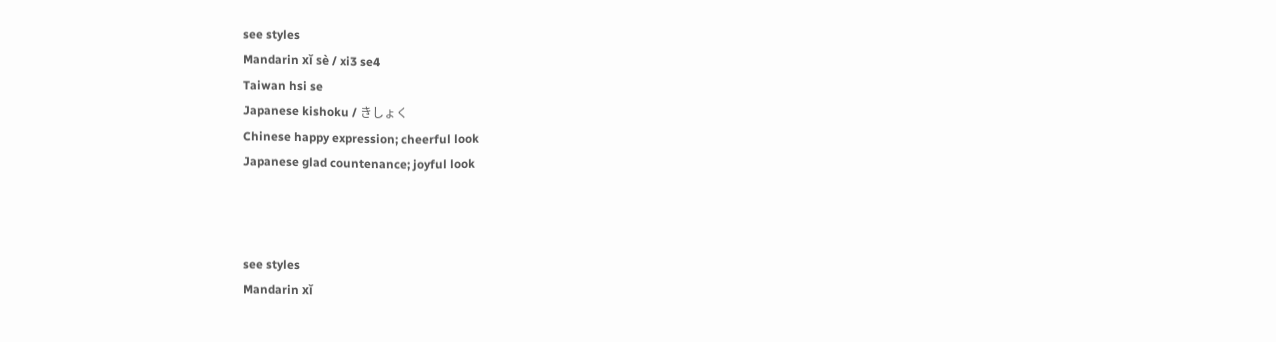see styles
Mandarin xǐ sè / xi3 se4
Taiwan hsi se
Japanese kishoku / きしょく
Chinese happy expression; cheerful look
Japanese glad countenance; joyful look



see styles
Mandarin xǐ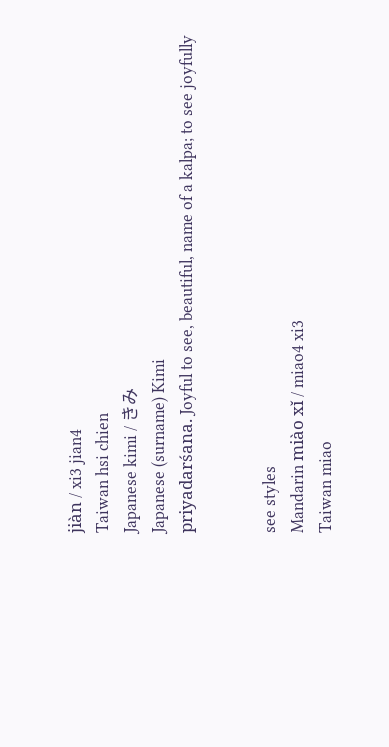jiàn / xi3 jian4
Taiwan hsi chien
Japanese kimi / きみ
Japanese (surname) Kimi
priyadarśana. Joyful to see, beautiful, name of a kalpa; to see joyfully


see styles
Mandarin miào xǐ / miao4 xi3
Taiwan miao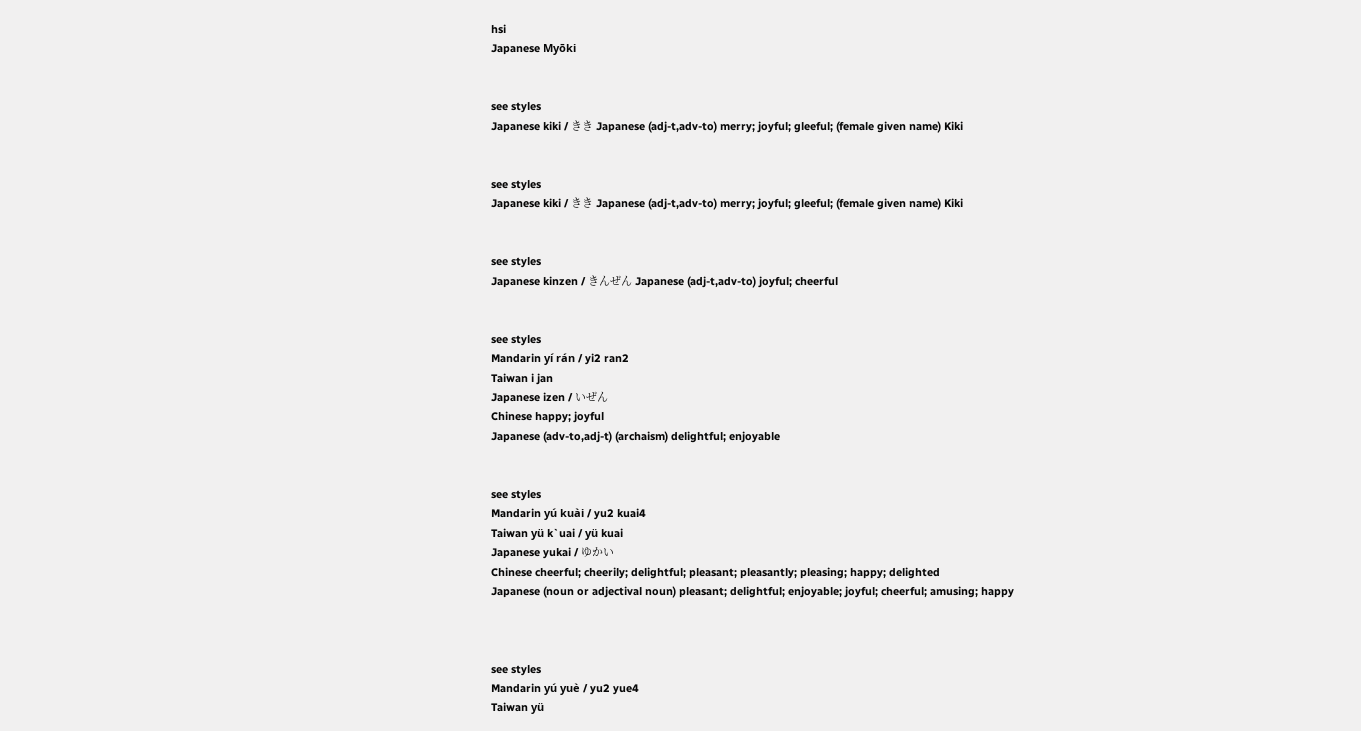hsi
Japanese Myōki


see styles
Japanese kiki / きき Japanese (adj-t,adv-to) merry; joyful; gleeful; (female given name) Kiki


see styles
Japanese kiki / きき Japanese (adj-t,adv-to) merry; joyful; gleeful; (female given name) Kiki


see styles
Japanese kinzen / きんぜん Japanese (adj-t,adv-to) joyful; cheerful


see styles
Mandarin yí rán / yi2 ran2
Taiwan i jan
Japanese izen / いぜん
Chinese happy; joyful
Japanese (adv-to,adj-t) (archaism) delightful; enjoyable


see styles
Mandarin yú kuài / yu2 kuai4
Taiwan yü k`uai / yü kuai
Japanese yukai / ゆかい
Chinese cheerful; cheerily; delightful; pleasant; pleasantly; pleasing; happy; delighted
Japanese (noun or adjectival noun) pleasant; delightful; enjoyable; joyful; cheerful; amusing; happy



see styles
Mandarin yú yuè / yu2 yue4
Taiwan yü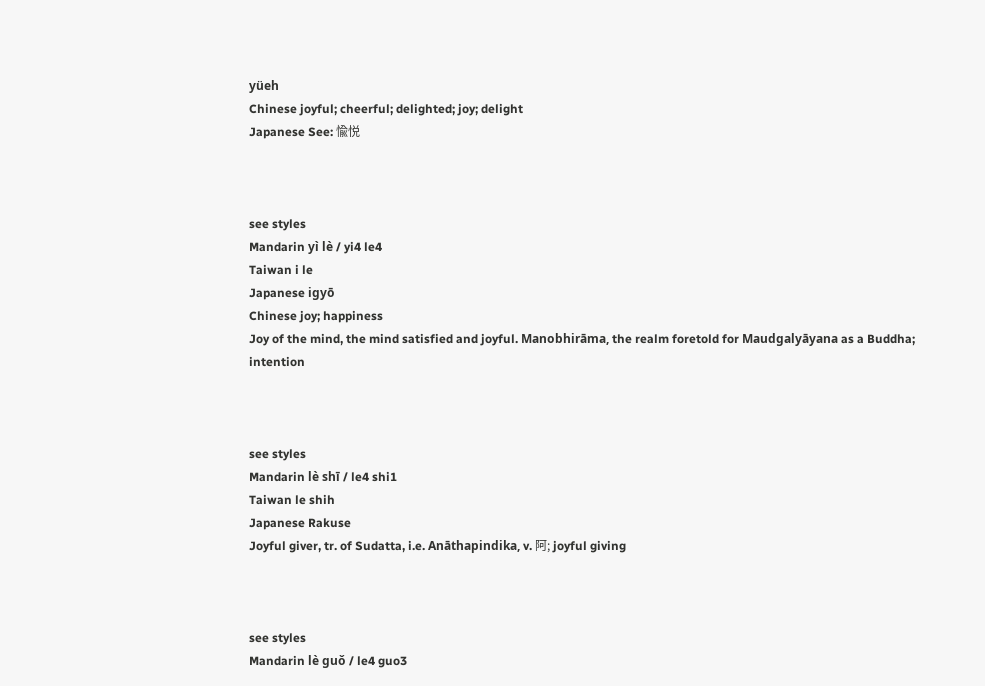yüeh
Chinese joyful; cheerful; delighted; joy; delight
Japanese See: 愉悦



see styles
Mandarin yì lè / yi4 le4
Taiwan i le
Japanese igyō
Chinese joy; happiness
Joy of the mind, the mind satisfied and joyful. Manobhirāma, the realm foretold for Maudgalyāyana as a Buddha; intention



see styles
Mandarin lè shī / le4 shi1
Taiwan le shih
Japanese Rakuse
Joyful giver, tr. of Sudatta, i.e. Anāthapindika, v. 阿; joyful giving



see styles
Mandarin lè guǒ / le4 guo3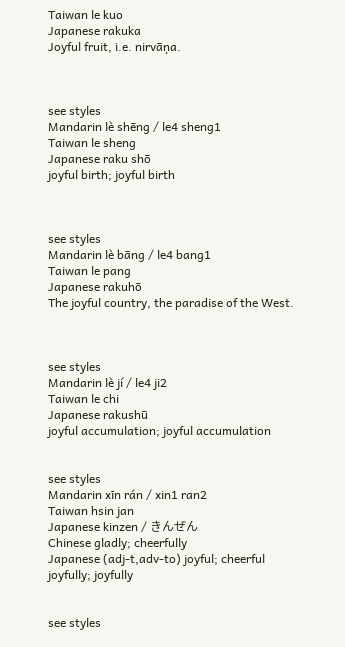Taiwan le kuo
Japanese rakuka
Joyful fruit, i.e. nirvāṇa.



see styles
Mandarin lè shēng / le4 sheng1
Taiwan le sheng
Japanese raku shō
joyful birth; joyful birth



see styles
Mandarin lè bāng / le4 bang1
Taiwan le pang
Japanese rakuhō
The joyful country, the paradise of the West.



see styles
Mandarin lè jí / le4 ji2
Taiwan le chi
Japanese rakushū
joyful accumulation; joyful accumulation


see styles
Mandarin xīn rán / xin1 ran2
Taiwan hsin jan
Japanese kinzen / きんぜん
Chinese gladly; cheerfully
Japanese (adj-t,adv-to) joyful; cheerful
joyfully; joyfully


see styles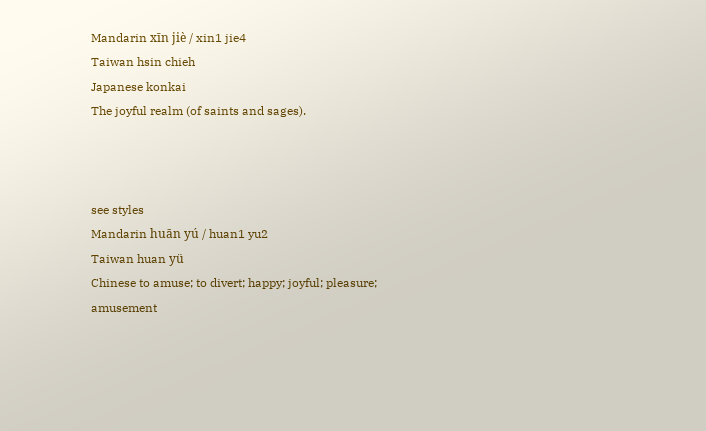Mandarin xīn jiè / xin1 jie4
Taiwan hsin chieh
Japanese konkai
The joyful realm (of saints and sages).



see styles
Mandarin huān yú / huan1 yu2
Taiwan huan yü
Chinese to amuse; to divert; happy; joyful; pleasure; amusement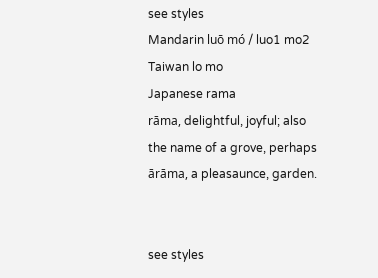see styles
Mandarin luō mó / luo1 mo2
Taiwan lo mo
Japanese rama
rāma, delightful, joyful; also the name of a grove, perhaps ārāma, a pleasaunce, garden.


see styles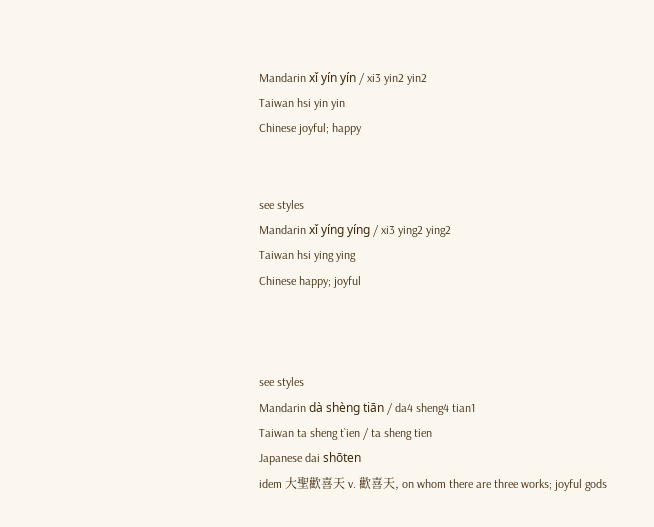Mandarin xǐ yín yín / xi3 yin2 yin2
Taiwan hsi yin yin
Chinese joyful; happy


see styles
Mandarin xǐ yíng yíng / xi3 ying2 ying2
Taiwan hsi ying ying
Chinese happy; joyful



see styles
Mandarin dà shèng tiān / da4 sheng4 tian1
Taiwan ta sheng t`ien / ta sheng tien
Japanese dai shōten
idem 大聖歡喜天 v. 歡喜天, on whom there are three works; joyful gods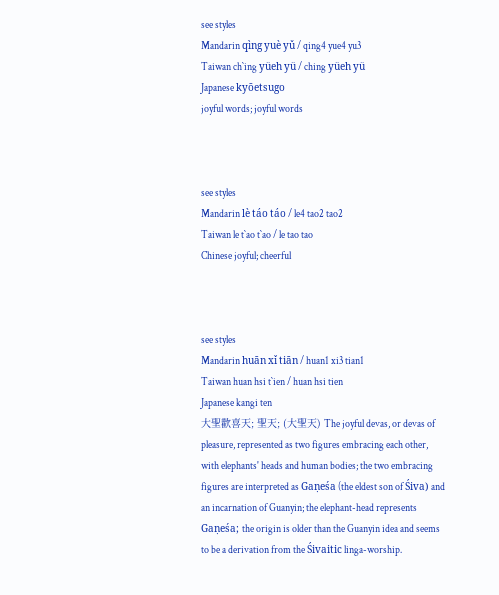see styles
Mandarin qìng yuè yǔ / qing4 yue4 yu3
Taiwan ch`ing yüeh yü / ching yüeh yü
Japanese kyōetsugo
joyful words; joyful words



see styles
Mandarin lè táo táo / le4 tao2 tao2
Taiwan le t`ao t`ao / le tao tao
Chinese joyful; cheerful



see styles
Mandarin huān xǐ tiān / huan1 xi3 tian1
Taiwan huan hsi t`ien / huan hsi tien
Japanese kangi ten
大聖歡喜天; 聖天; (大聖天) The joyful devas, or devas of pleasure, represented as two figures embracing each other, with elephants' heads and human bodies; the two embracing figures are interpreted as Gaṇeśa (the eldest son of Śiva) and an incarnation of Guanyin; the elephant-head represents Gaṇeśa; the origin is older than the Guanyin idea and seems to be a derivation from the Śivaitic linga-worship.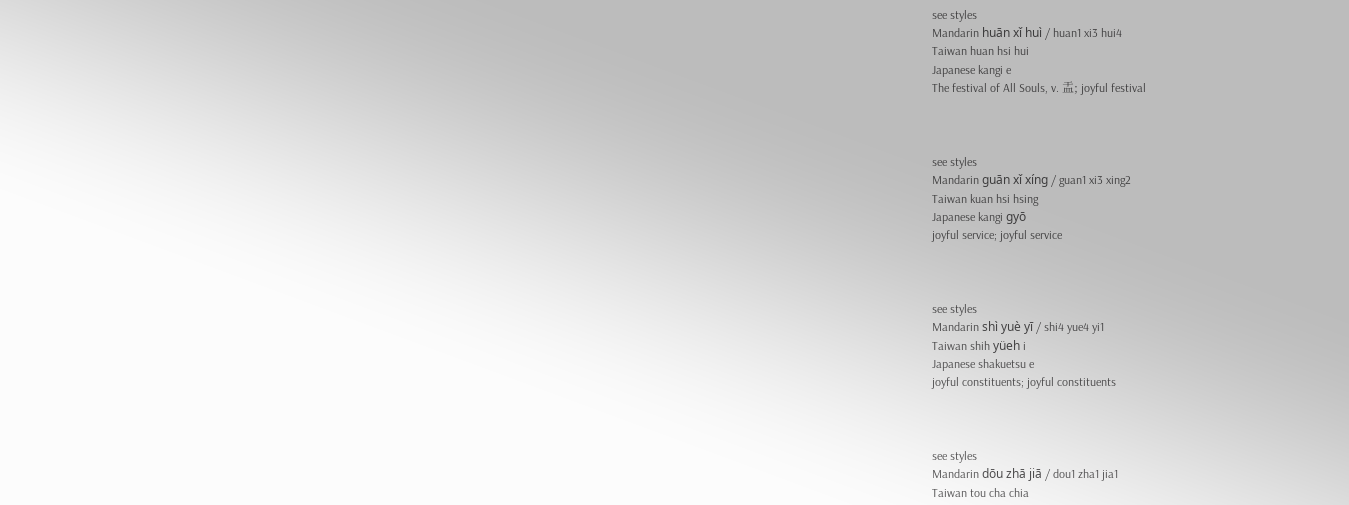see styles
Mandarin huān xǐ huì / huan1 xi3 hui4
Taiwan huan hsi hui
Japanese kangi e
The festival of All Souls, v. 盂; joyful festival



see styles
Mandarin guān xǐ xíng / guan1 xi3 xing2
Taiwan kuan hsi hsing
Japanese kangi gyō
joyful service; joyful service



see styles
Mandarin shì yuè yī / shi4 yue4 yi1
Taiwan shih yüeh i
Japanese shakuetsu e
joyful constituents; joyful constituents



see styles
Mandarin dōu zhā jiā / dou1 zha1 jia1
Taiwan tou cha chia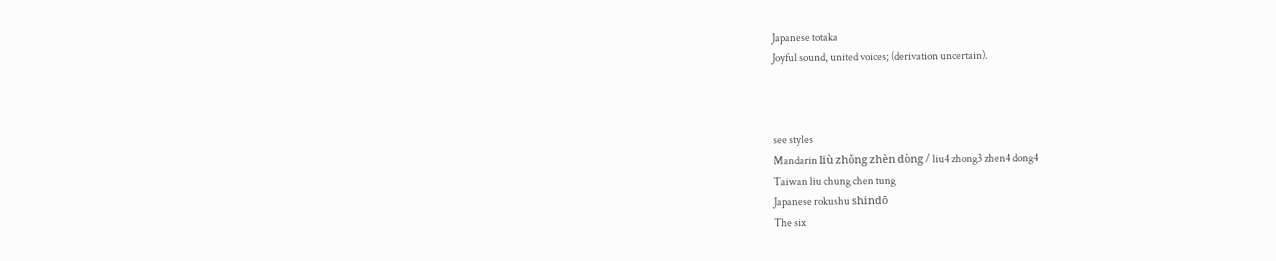Japanese totaka
Joyful sound, united voices; (derivation uncertain).



see styles
Mandarin liù zhǒng zhèn dòng / liu4 zhong3 zhen4 dong4
Taiwan liu chung chen tung
Japanese rokushu shindō
The six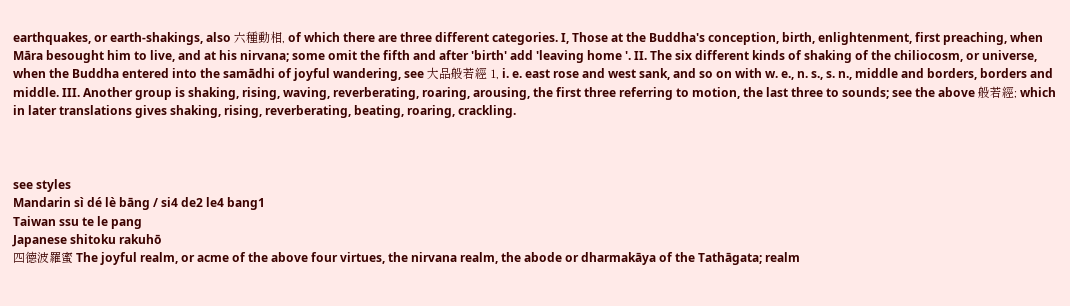earthquakes, or earth-shakings, also 六種動相, of which there are three different categories. I, Those at the Buddha's conception, birth, enlightenment, first preaching, when Māra besought him to live, and at his nirvana; some omit the fifth and after 'birth' add 'leaving home '. II. The six different kinds of shaking of the chiliocosm, or universe, when the Buddha entered into the samādhi of joyful wandering, see 大品般若經 1, i. e. east rose and west sank, and so on with w. e., n. s., s. n., middle and borders, borders and middle. III. Another group is shaking, rising, waving, reverberating, roaring, arousing, the first three referring to motion, the last three to sounds; see the above 般若經; which in later translations gives shaking, rising, reverberating, beating, roaring, crackling.



see styles
Mandarin sì dé lè bāng / si4 de2 le4 bang1
Taiwan ssu te le pang
Japanese shitoku rakuhō
四德波羅蜜 The joyful realm, or acme of the above four virtues, the nirvana realm, the abode or dharmakāya of the Tathāgata; realm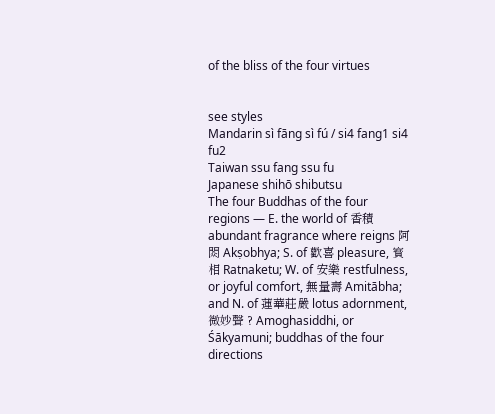of the bliss of the four virtues


see styles
Mandarin sì fāng sì fú / si4 fang1 si4 fu2
Taiwan ssu fang ssu fu
Japanese shihō shibutsu
The four Buddhas of the four regions — E. the world of 香積 abundant fragrance where reigns 阿閦 Akṣobhya; S. of 歡喜 pleasure, 寳相 Ratnaketu; W. of 安樂 restfulness, or joyful comfort, 無量壽 Amitābha; and N. of 蓮華莊嚴 lotus adornment, 微妙聲 ? Amoghasiddhi, or Śākyamuni; buddhas of the four directions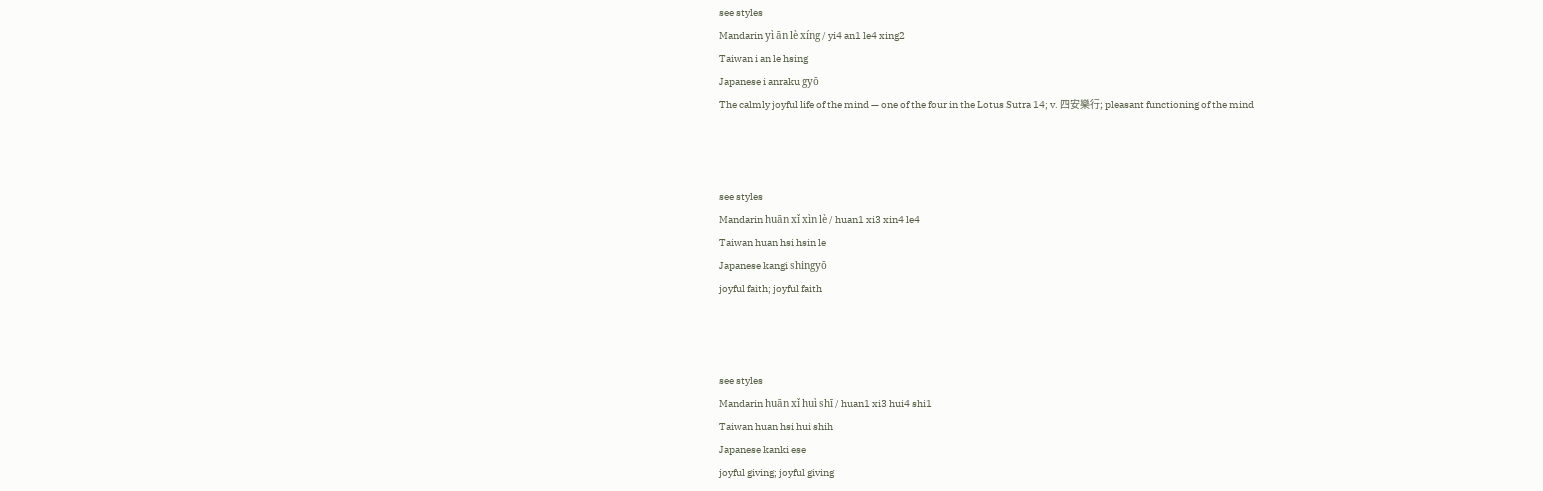see styles
Mandarin yì ān lè xíng / yi4 an1 le4 xing2
Taiwan i an le hsing
Japanese i anraku gyō
The calmly joyful life of the mind — one of the four in the Lotus Sutra 14; v. 四安樂行; pleasant functioning of the mind



see styles
Mandarin huān xǐ xìn lè / huan1 xi3 xin4 le4
Taiwan huan hsi hsin le
Japanese kangi shingyō
joyful faith; joyful faith



see styles
Mandarin huān xǐ huì shī / huan1 xi3 hui4 shi1
Taiwan huan hsi hui shih
Japanese kanki ese
joyful giving; joyful giving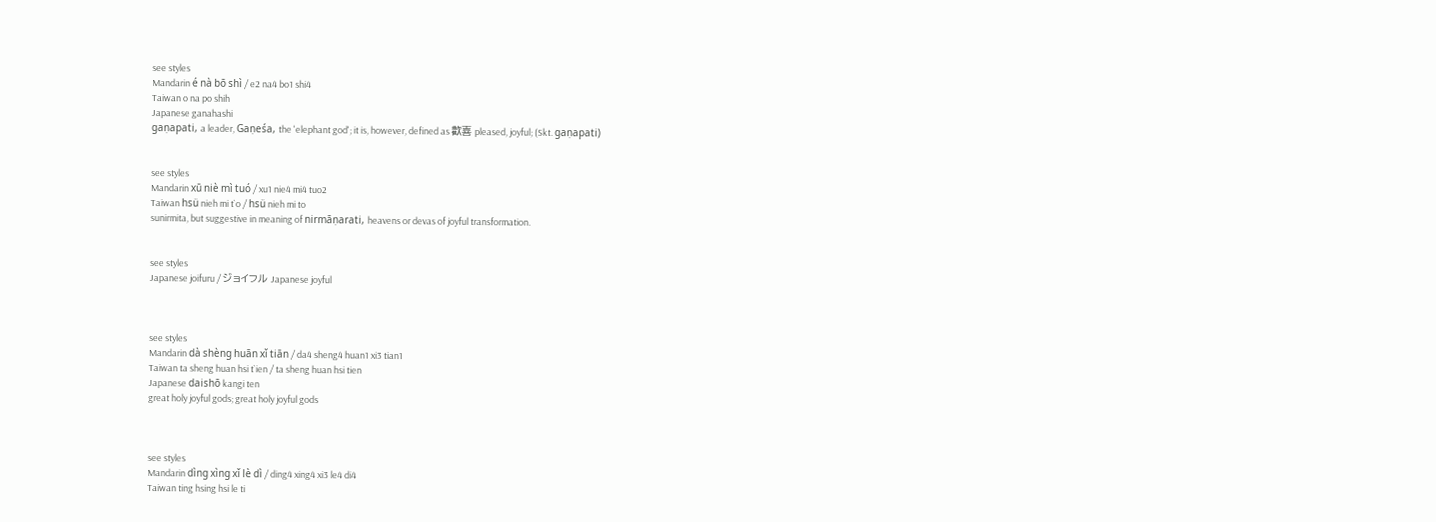see styles
Mandarin é nà bō shì / e2 na4 bo1 shi4
Taiwan o na po shih
Japanese ganahashi
gaṇapati, a leader, Gaṇeśa, the 'elephant god'; it is, however, defined as 歡喜 pleased, joyful; (Skt. gaṇapati)


see styles
Mandarin xū niè mì tuó / xu1 nie4 mi4 tuo2
Taiwan hsü nieh mi t`o / hsü nieh mi to
sunirmita, but suggestive in meaning of nirmāṇarati, heavens or devas of joyful transformation.


see styles
Japanese joifuru / ジョイフル Japanese joyful



see styles
Mandarin dà shèng huān xǐ tiān / da4 sheng4 huan1 xi3 tian1
Taiwan ta sheng huan hsi t`ien / ta sheng huan hsi tien
Japanese daishō kangi ten
great holy joyful gods; great holy joyful gods



see styles
Mandarin dìng xìng xǐ lè dì / ding4 xing4 xi3 le4 di4
Taiwan ting hsing hsi le ti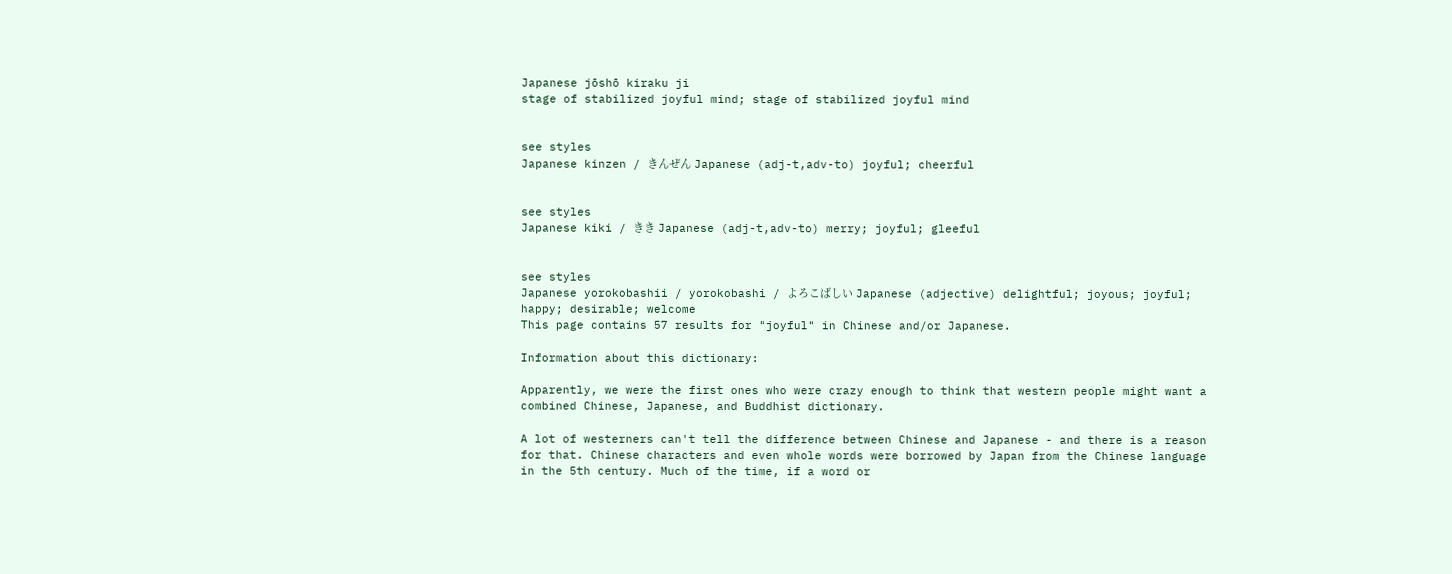Japanese jōshō kiraku ji
stage of stabilized joyful mind; stage of stabilized joyful mind


see styles
Japanese kinzen / きんぜん Japanese (adj-t,adv-to) joyful; cheerful


see styles
Japanese kiki / きき Japanese (adj-t,adv-to) merry; joyful; gleeful


see styles
Japanese yorokobashii / yorokobashi / よろこばしい Japanese (adjective) delightful; joyous; joyful; happy; desirable; welcome
This page contains 57 results for "joyful" in Chinese and/or Japanese.

Information about this dictionary:

Apparently, we were the first ones who were crazy enough to think that western people might want a combined Chinese, Japanese, and Buddhist dictionary.

A lot of westerners can't tell the difference between Chinese and Japanese - and there is a reason for that. Chinese characters and even whole words were borrowed by Japan from the Chinese language in the 5th century. Much of the time, if a word or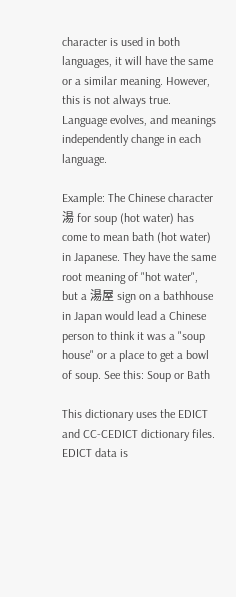character is used in both languages, it will have the same or a similar meaning. However, this is not always true. Language evolves, and meanings independently change in each language.

Example: The Chinese character 湯 for soup (hot water) has come to mean bath (hot water) in Japanese. They have the same root meaning of "hot water", but a 湯屋 sign on a bathhouse in Japan would lead a Chinese person to think it was a "soup house" or a place to get a bowl of soup. See this: Soup or Bath

This dictionary uses the EDICT and CC-CEDICT dictionary files.
EDICT data is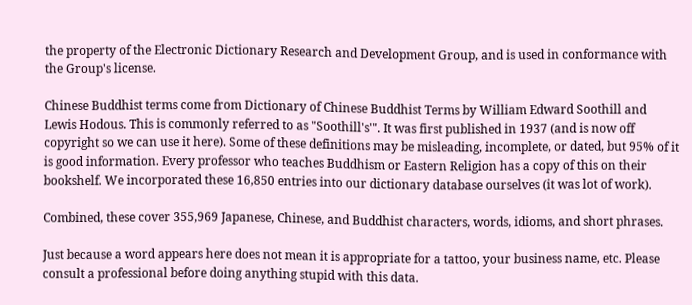the property of the Electronic Dictionary Research and Development Group, and is used in conformance with the Group's license.

Chinese Buddhist terms come from Dictionary of Chinese Buddhist Terms by William Edward Soothill and Lewis Hodous. This is commonly referred to as "Soothill's'". It was first published in 1937 (and is now off copyright so we can use it here). Some of these definitions may be misleading, incomplete, or dated, but 95% of it is good information. Every professor who teaches Buddhism or Eastern Religion has a copy of this on their bookshelf. We incorporated these 16,850 entries into our dictionary database ourselves (it was lot of work).

Combined, these cover 355,969 Japanese, Chinese, and Buddhist characters, words, idioms, and short phrases.

Just because a word appears here does not mean it is appropriate for a tattoo, your business name, etc. Please consult a professional before doing anything stupid with this data.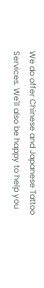We do offer Chinese and Japanese Tattoo Services. We'll also be happy to help you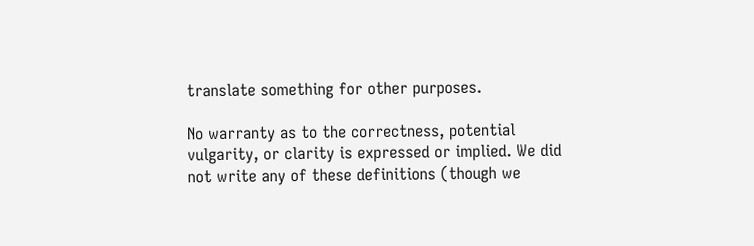translate something for other purposes.

No warranty as to the correctness, potential vulgarity, or clarity is expressed or implied. We did not write any of these definitions (though we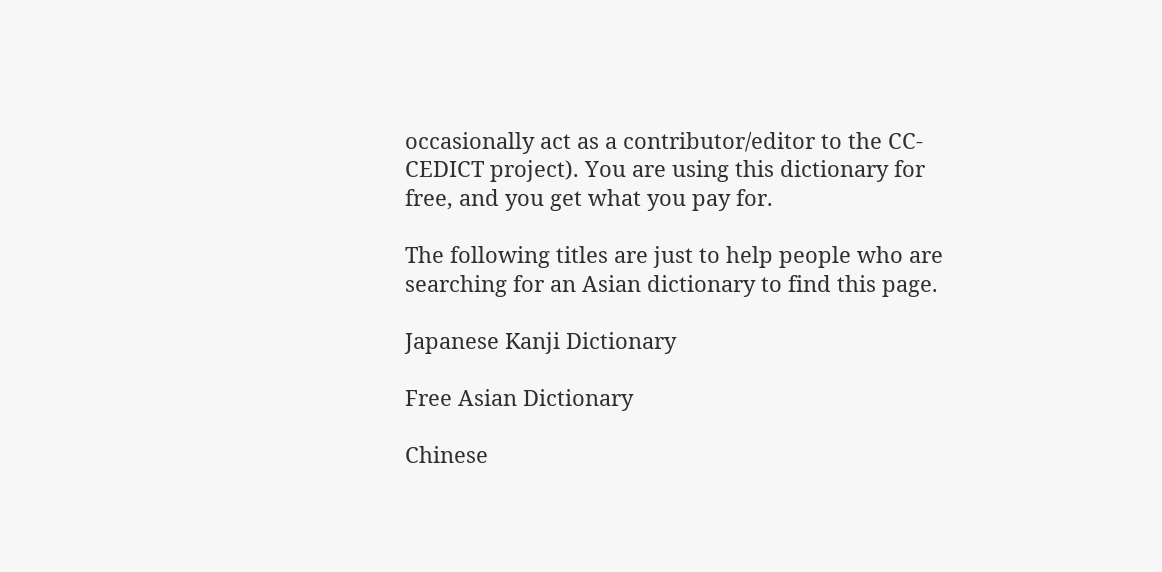occasionally act as a contributor/editor to the CC-CEDICT project). You are using this dictionary for free, and you get what you pay for.

The following titles are just to help people who are searching for an Asian dictionary to find this page.

Japanese Kanji Dictionary

Free Asian Dictionary

Chinese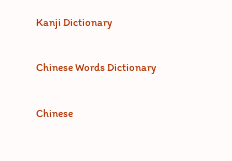Kanji Dictionary

Chinese Words Dictionary

Chinese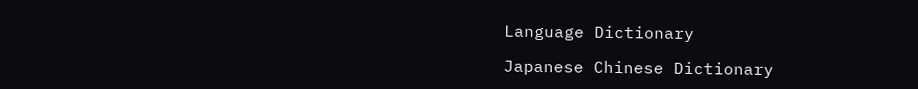Language Dictionary

Japanese Chinese Dictionary